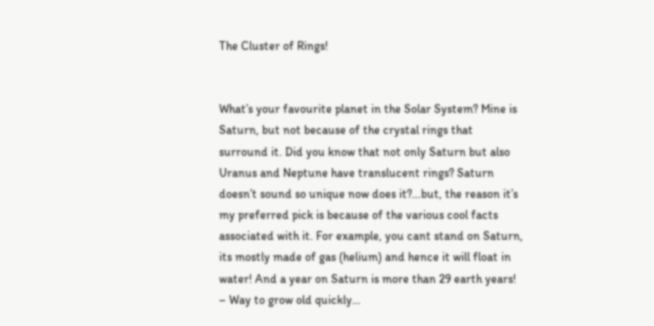The Cluster of Rings!


What’s your favourite planet in the Solar System? Mine is Saturn, but not because of the crystal rings that surround it. Did you know that not only Saturn but also Uranus and Neptune have translucent rings? Saturn doesn’t sound so unique now does it?…but, the reason it’s my preferred pick is because of the various cool facts associated with it. For example, you cant stand on Saturn, its mostly made of gas (helium) and hence it will float in water! And a year on Saturn is more than 29 earth years! – Way to grow old quickly…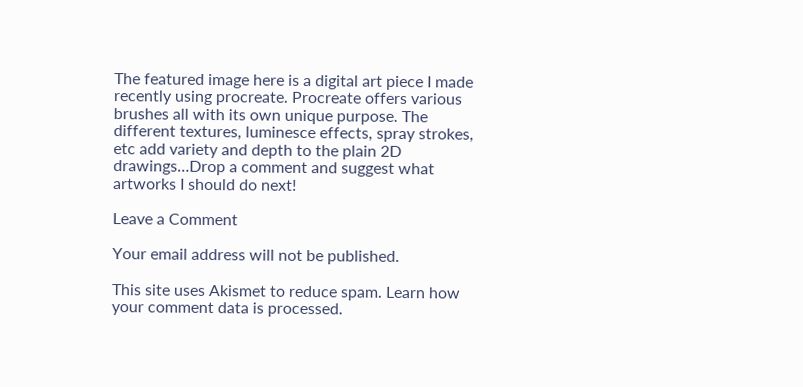The featured image here is a digital art piece I made recently using procreate. Procreate offers various brushes all with its own unique purpose. The different textures, luminesce effects, spray strokes, etc add variety and depth to the plain 2D drawings…Drop a comment and suggest what artworks I should do next!

Leave a Comment

Your email address will not be published.

This site uses Akismet to reduce spam. Learn how your comment data is processed.